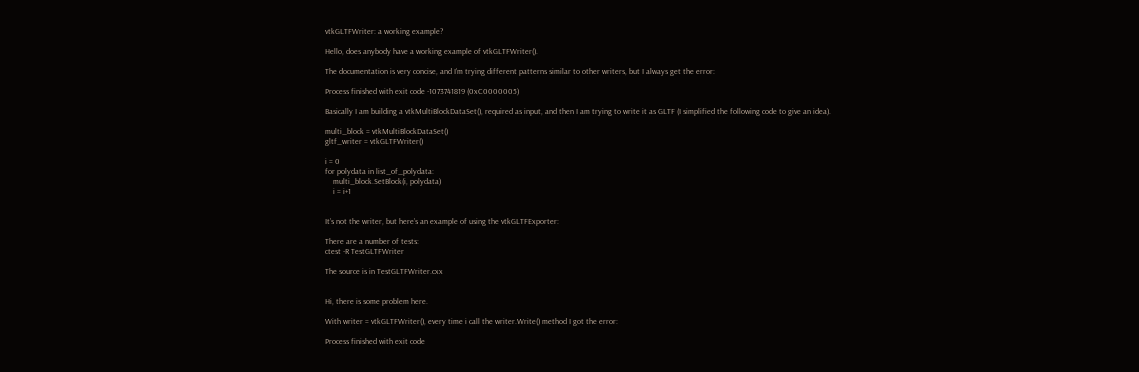vtkGLTFWriter: a working example?

Hello, does anybody have a working example of vtkGLTFWriter().

The documentation is very concise, and I’m trying different patterns similar to other writers, but I always get the error:

Process finished with exit code -1073741819 (0xC0000005)

Basically I am building a vtkMultiBlockDataSet(), required as input, and then I am trying to write it as GLTF (I simplified the following code to give an idea).

multi_block = vtkMultiBlockDataSet()
gltf_writer = vtkGLTFWriter()

i = 0
for polydata in list_of_polydata:
    multi_block.SetBlock(i, polydata)
    i = i+1


It’s not the writer, but here’s an example of using the vtkGLTFExporter:

There are a number of tests:
ctest -R TestGLTFWriter

The source is in TestGLTFWriter.cxx


Hi, there is some problem here.

With writer = vtkGLTFWriter(), every time i call the writer.Write() method I got the error:

Process finished with exit code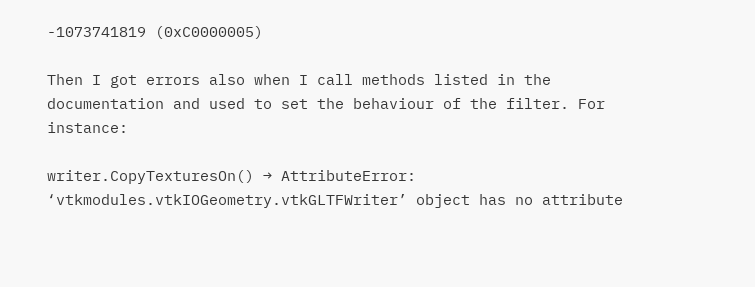-1073741819 (0xC0000005)

Then I got errors also when I call methods listed in the documentation and used to set the behaviour of the filter. For instance:

writer.CopyTexturesOn() → AttributeError: ‘vtkmodules.vtkIOGeometry.vtkGLTFWriter’ object has no attribute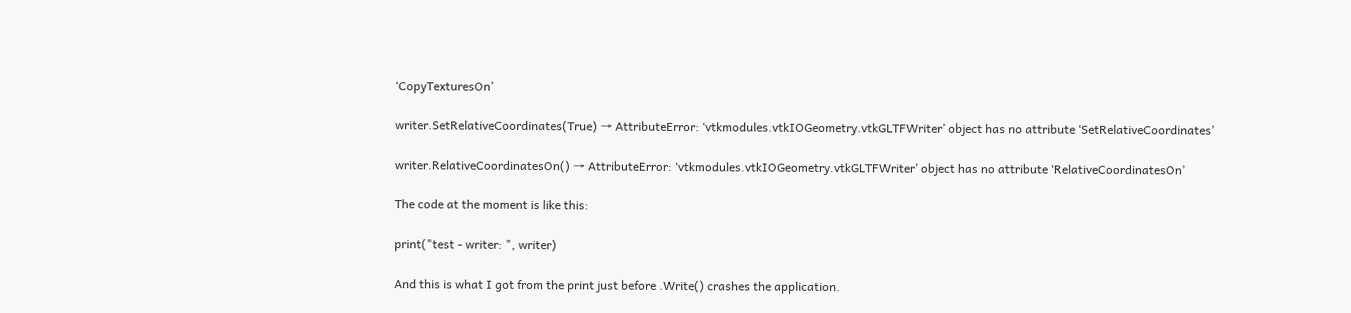‘CopyTexturesOn’

writer.SetRelativeCoordinates(True) → AttributeError: ‘vtkmodules.vtkIOGeometry.vtkGLTFWriter’ object has no attribute ‘SetRelativeCoordinates’

writer.RelativeCoordinatesOn() → AttributeError: ‘vtkmodules.vtkIOGeometry.vtkGLTFWriter’ object has no attribute ‘RelativeCoordinatesOn’

The code at the moment is like this:

print("test - writer: ", writer)

And this is what I got from the print just before .Write() crashes the application.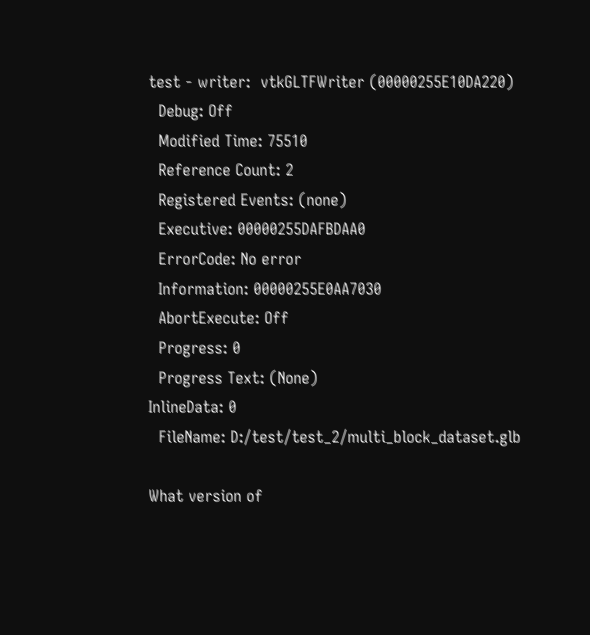test - writer:  vtkGLTFWriter (00000255E10DA220)
  Debug: Off
  Modified Time: 75510
  Reference Count: 2
  Registered Events: (none)
  Executive: 00000255DAFBDAA0
  ErrorCode: No error
  Information: 00000255E0AA7030
  AbortExecute: Off
  Progress: 0
  Progress Text: (None)
InlineData: 0
  FileName: D:/test/test_2/multi_block_dataset.glb

What version of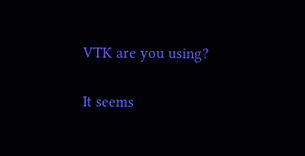VTK are you using?

It seems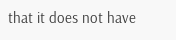that it does not have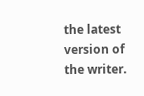the latest version of the writer.